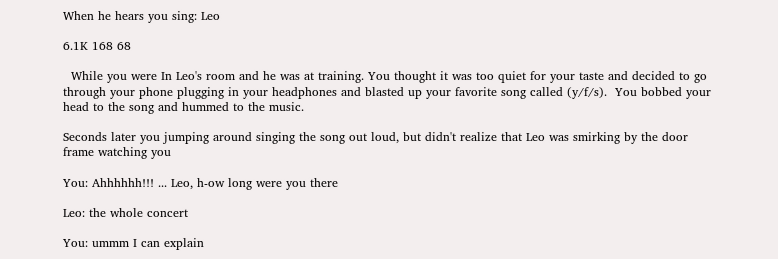When he hears you sing: Leo

6.1K 168 68

  While you were In Leo's room and he was at training. You thought it was too quiet for your taste and decided to go through your phone plugging in your headphones and blasted up your favorite song called (y/f/s).  You bobbed your head to the song and hummed to the music.

Seconds later you jumping around singing the song out loud, but didn't realize that Leo was smirking by the door frame watching you

You: Ahhhhhh!!! ... Leo, h-ow long were you there

Leo: the whole concert

You: ummm I can explain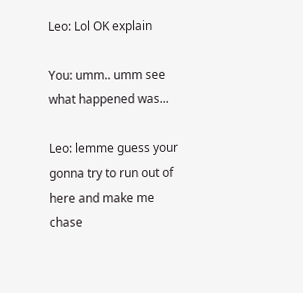Leo: Lol OK explain

You: umm.. umm see what happened was...

Leo: lemme guess your gonna try to run out of here and make me chase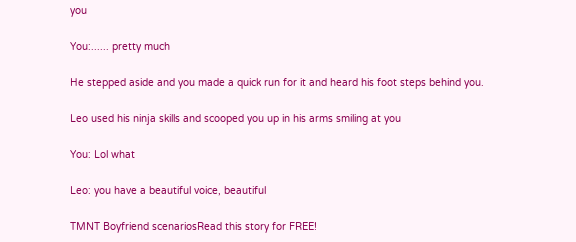you

You:...... pretty much

He stepped aside and you made a quick run for it and heard his foot steps behind you.

Leo used his ninja skills and scooped you up in his arms smiling at you

You: Lol what

Leo: you have a beautiful voice, beautiful

TMNT Boyfriend scenariosRead this story for FREE!